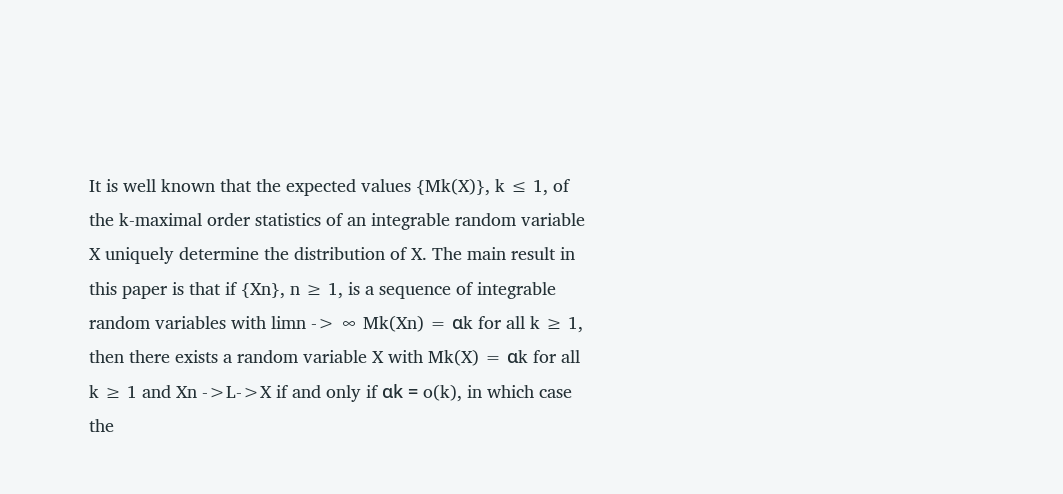It is well known that the expected values {Mk(X)}, k ≤ 1, of the k-maximal order statistics of an integrable random variable X uniquely determine the distribution of X. The main result in this paper is that if {Xn}, n ≥ 1, is a sequence of integrable random variables with limn -> ∞ Mk(Xn) = αk for all k ≥ 1, then there exists a random variable X with Mk(X) = αk for all k ≥ 1 and Xn ->L->X if and only if αk = o(k), in which case the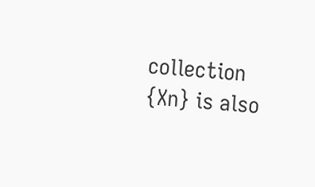collection {Xn} is also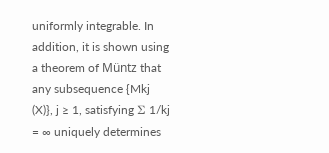uniformly integrable. In addition, it is shown using a theorem of Müntz that any subsequence {Mkj (X)}, j ≥ 1, satisfying Σ 1/kj = ∞ uniquely determines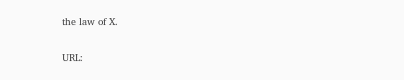the law of X.


URL: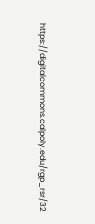https://digitalcommons.calpoly.edu/rgp_rsr/32